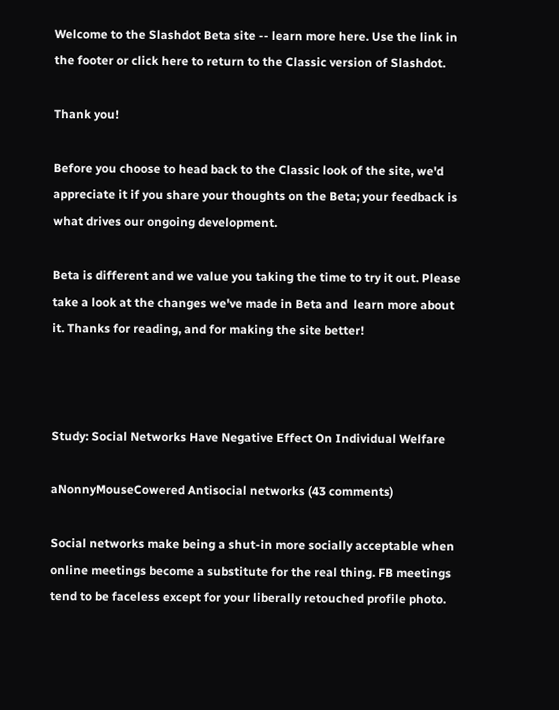Welcome to the Slashdot Beta site -- learn more here. Use the link in the footer or click here to return to the Classic version of Slashdot.

Thank you!

Before you choose to head back to the Classic look of the site, we'd appreciate it if you share your thoughts on the Beta; your feedback is what drives our ongoing development.

Beta is different and we value you taking the time to try it out. Please take a look at the changes we've made in Beta and  learn more about it. Thanks for reading, and for making the site better!



Study: Social Networks Have Negative Effect On Individual Welfare

aNonnyMouseCowered Antisocial networks (43 comments)

Social networks make being a shut-in more socially acceptable when online meetings become a substitute for the real thing. FB meetings tend to be faceless except for your liberally retouched profile photo.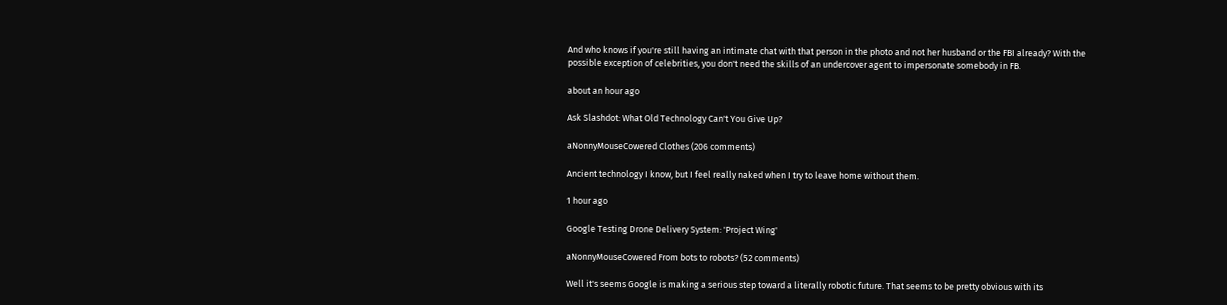And who knows if you're still having an intimate chat with that person in the photo and not her husband or the FBI already? With the possible exception of celebrities, you don't need the skills of an undercover agent to impersonate somebody in FB.

about an hour ago

Ask Slashdot: What Old Technology Can't You Give Up?

aNonnyMouseCowered Clothes (206 comments)

Ancient technology I know, but I feel really naked when I try to leave home without them.

1 hour ago

Google Testing Drone Delivery System: 'Project Wing'

aNonnyMouseCowered From bots to robots? (52 comments)

Well it's seems Google is making a serious step toward a literally robotic future. That seems to be pretty obvious with its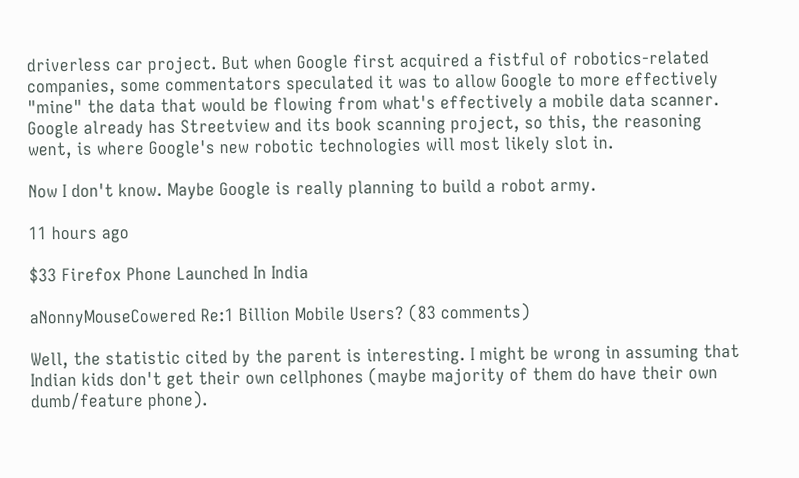driverless car project. But when Google first acquired a fistful of robotics-related companies, some commentators speculated it was to allow Google to more effectively "mine" the data that would be flowing from what's effectively a mobile data scanner. Google already has Streetview and its book scanning project, so this, the reasoning went, is where Google's new robotic technologies will most likely slot in.

Now I don't know. Maybe Google is really planning to build a robot army.

11 hours ago

$33 Firefox Phone Launched In India

aNonnyMouseCowered Re:1 Billion Mobile Users? (83 comments)

Well, the statistic cited by the parent is interesting. I might be wrong in assuming that Indian kids don't get their own cellphones (maybe majority of them do have their own dumb/feature phone).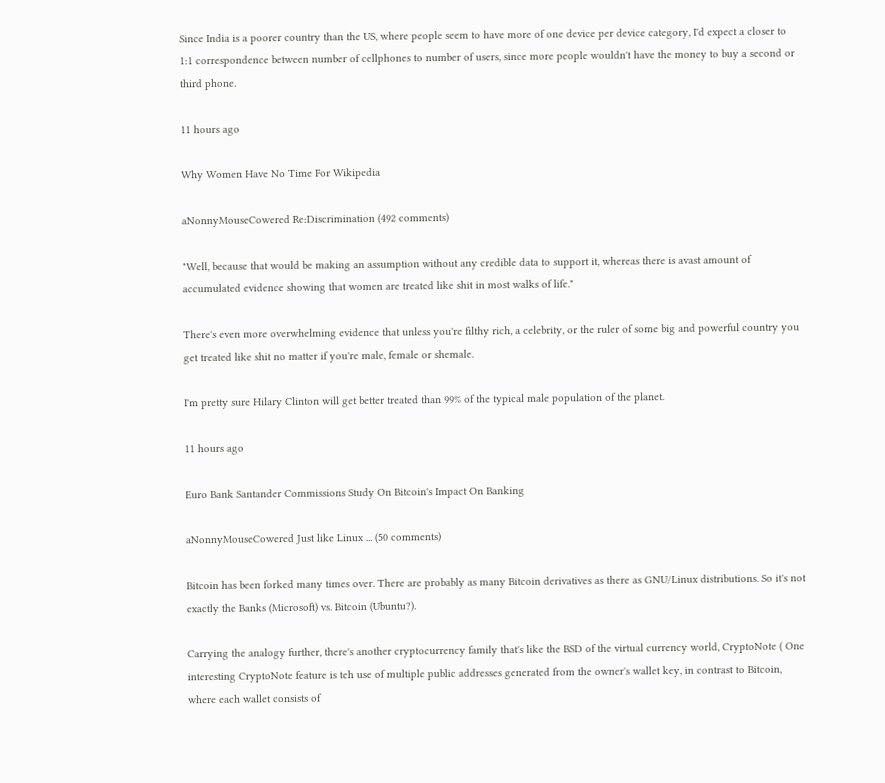Since India is a poorer country than the US, where people seem to have more of one device per device category, I'd expect a closer to 1:1 correspondence between number of cellphones to number of users, since more people wouldn't have the money to buy a second or third phone.

11 hours ago

Why Women Have No Time For Wikipedia

aNonnyMouseCowered Re:Discrimination (492 comments)

"Well, because that would be making an assumption without any credible data to support it, whereas there is avast amount of accumulated evidence showing that women are treated like shit in most walks of life."

There's even more overwhelming evidence that unless you're filthy rich, a celebrity, or the ruler of some big and powerful country you get treated like shit no matter if you're male, female or shemale.

I'm pretty sure Hilary Clinton will get better treated than 99% of the typical male population of the planet.

11 hours ago

Euro Bank Santander Commissions Study On Bitcoin's Impact On Banking

aNonnyMouseCowered Just like Linux ... (50 comments)

Bitcoin has been forked many times over. There are probably as many Bitcoin derivatives as there as GNU/Linux distributions. So it's not exactly the Banks (Microsoft) vs. Bitcoin (Ubuntu?).

Carrying the analogy further, there's another cryptocurrency family that's like the BSD of the virtual currency world, CryptoNote ( One interesting CryptoNote feature is teh use of multiple public addresses generated from the owner's wallet key, in contrast to Bitcoin, where each wallet consists of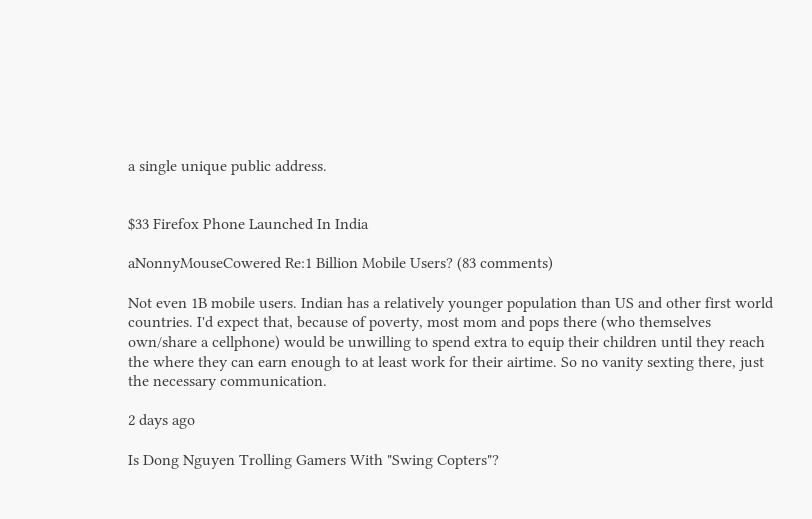a single unique public address.


$33 Firefox Phone Launched In India

aNonnyMouseCowered Re:1 Billion Mobile Users? (83 comments)

Not even 1B mobile users. Indian has a relatively younger population than US and other first world countries. I'd expect that, because of poverty, most mom and pops there (who themselves own/share a cellphone) would be unwilling to spend extra to equip their children until they reach the where they can earn enough to at least work for their airtime. So no vanity sexting there, just the necessary communication.

2 days ago

Is Dong Nguyen Trolling Gamers With "Swing Copters"?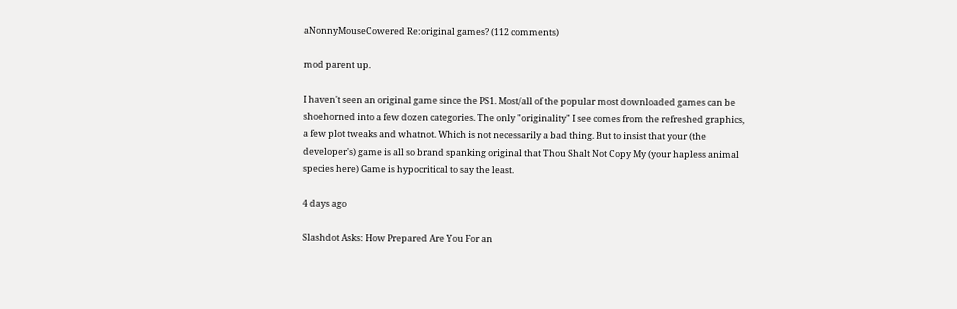aNonnyMouseCowered Re:original games? (112 comments)

mod parent up.

I haven't seen an original game since the PS1. Most/all of the popular most downloaded games can be shoehorned into a few dozen categories. The only "originality" I see comes from the refreshed graphics, a few plot tweaks and whatnot. Which is not necessarily a bad thing. But to insist that your (the developer's) game is all so brand spanking original that Thou Shalt Not Copy My (your hapless animal species here) Game is hypocritical to say the least.

4 days ago

Slashdot Asks: How Prepared Are You For an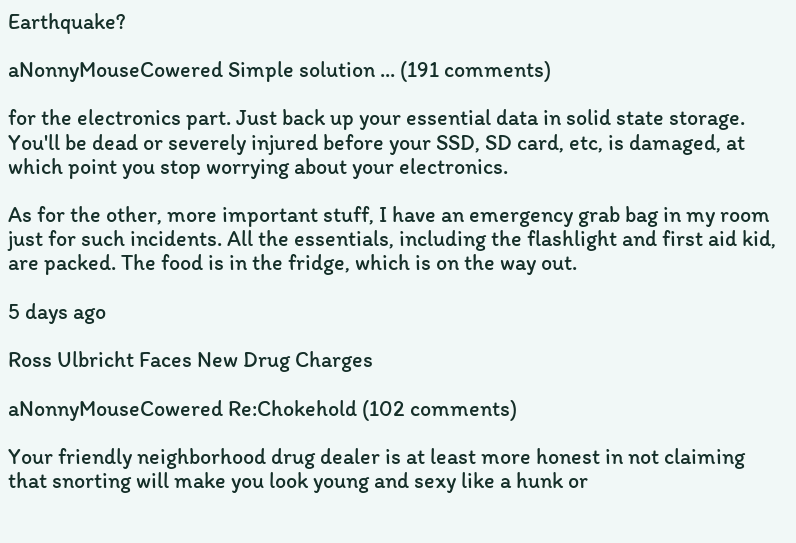Earthquake?

aNonnyMouseCowered Simple solution ... (191 comments)

for the electronics part. Just back up your essential data in solid state storage. You'll be dead or severely injured before your SSD, SD card, etc, is damaged, at which point you stop worrying about your electronics.

As for the other, more important stuff, I have an emergency grab bag in my room just for such incidents. All the essentials, including the flashlight and first aid kid, are packed. The food is in the fridge, which is on the way out.

5 days ago

Ross Ulbricht Faces New Drug Charges

aNonnyMouseCowered Re:Chokehold (102 comments)

Your friendly neighborhood drug dealer is at least more honest in not claiming that snorting will make you look young and sexy like a hunk or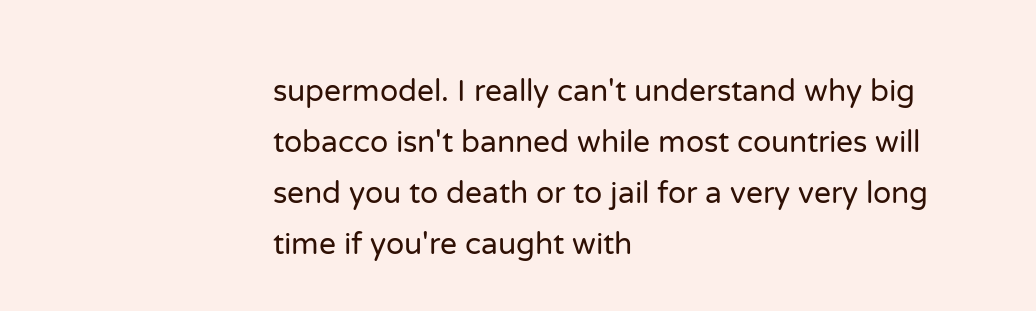supermodel. I really can't understand why big tobacco isn't banned while most countries will send you to death or to jail for a very very long time if you're caught with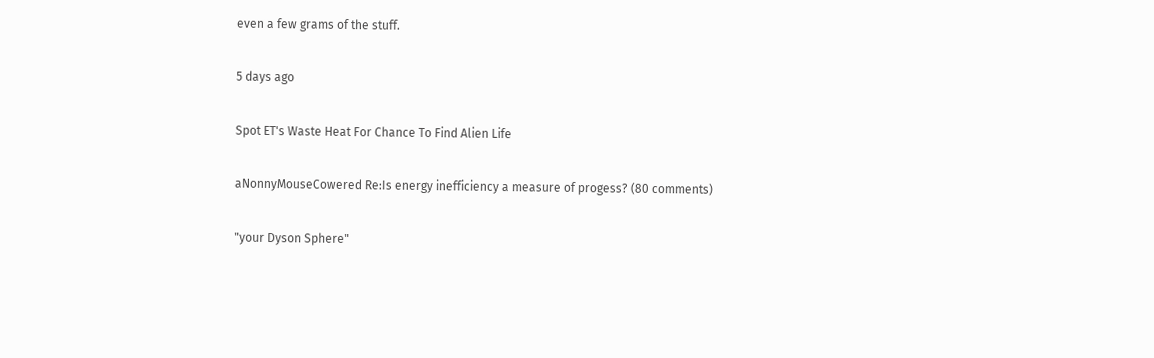even a few grams of the stuff.

5 days ago

Spot ET's Waste Heat For Chance To Find Alien Life

aNonnyMouseCowered Re:Is energy inefficiency a measure of progess? (80 comments)

"your Dyson Sphere"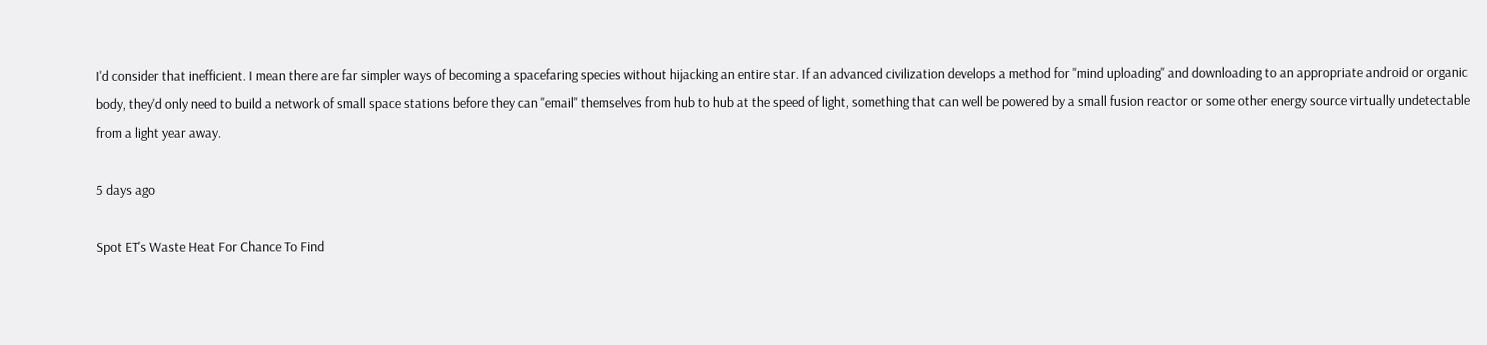I'd consider that inefficient. I mean there are far simpler ways of becoming a spacefaring species without hijacking an entire star. If an advanced civilization develops a method for "mind uploading" and downloading to an appropriate android or organic body, they'd only need to build a network of small space stations before they can "email" themselves from hub to hub at the speed of light, something that can well be powered by a small fusion reactor or some other energy source virtually undetectable from a light year away.

5 days ago

Spot ET's Waste Heat For Chance To Find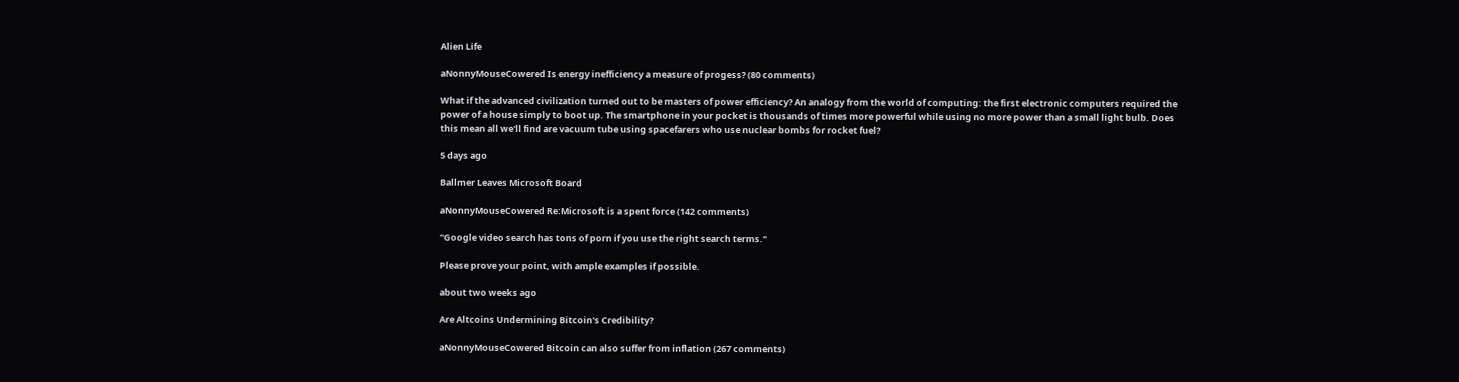Alien Life

aNonnyMouseCowered Is energy inefficiency a measure of progess? (80 comments)

What if the advanced civilization turned out to be masters of power efficiency? An analogy from the world of computing: the first electronic computers required the power of a house simply to boot up. The smartphone in your pocket is thousands of times more powerful while using no more power than a small light bulb. Does this mean all we'll find are vacuum tube using spacefarers who use nuclear bombs for rocket fuel?

5 days ago

Ballmer Leaves Microsoft Board

aNonnyMouseCowered Re:Microsoft is a spent force (142 comments)

"Google video search has tons of porn if you use the right search terms."

Please prove your point, with ample examples if possible.

about two weeks ago

Are Altcoins Undermining Bitcoin's Credibility?

aNonnyMouseCowered Bitcoin can also suffer from inflation (267 comments)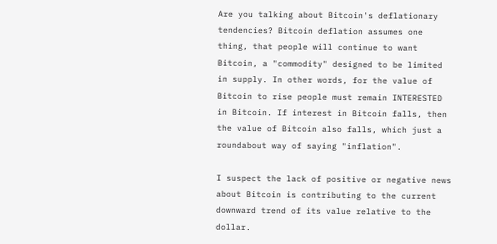Are you talking about Bitcoin's deflationary tendencies? Bitcoin deflation assumes one thing, that people will continue to want Bitcoin, a "commodity" designed to be limited in supply. In other words, for the value of Bitcoin to rise people must remain INTERESTED in Bitcoin. If interest in Bitcoin falls, then the value of Bitcoin also falls, which just a roundabout way of saying "inflation".

I suspect the lack of positive or negative news about Bitcoin is contributing to the current downward trend of its value relative to the dollar.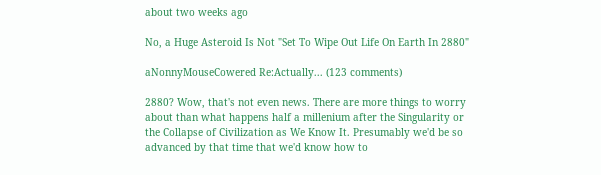about two weeks ago

No, a Huge Asteroid Is Not "Set To Wipe Out Life On Earth In 2880"

aNonnyMouseCowered Re:Actually... (123 comments)

2880? Wow, that's not even news. There are more things to worry about than what happens half a millenium after the Singularity or the Collapse of Civilization as We Know It. Presumably we'd be so advanced by that time that we'd know how to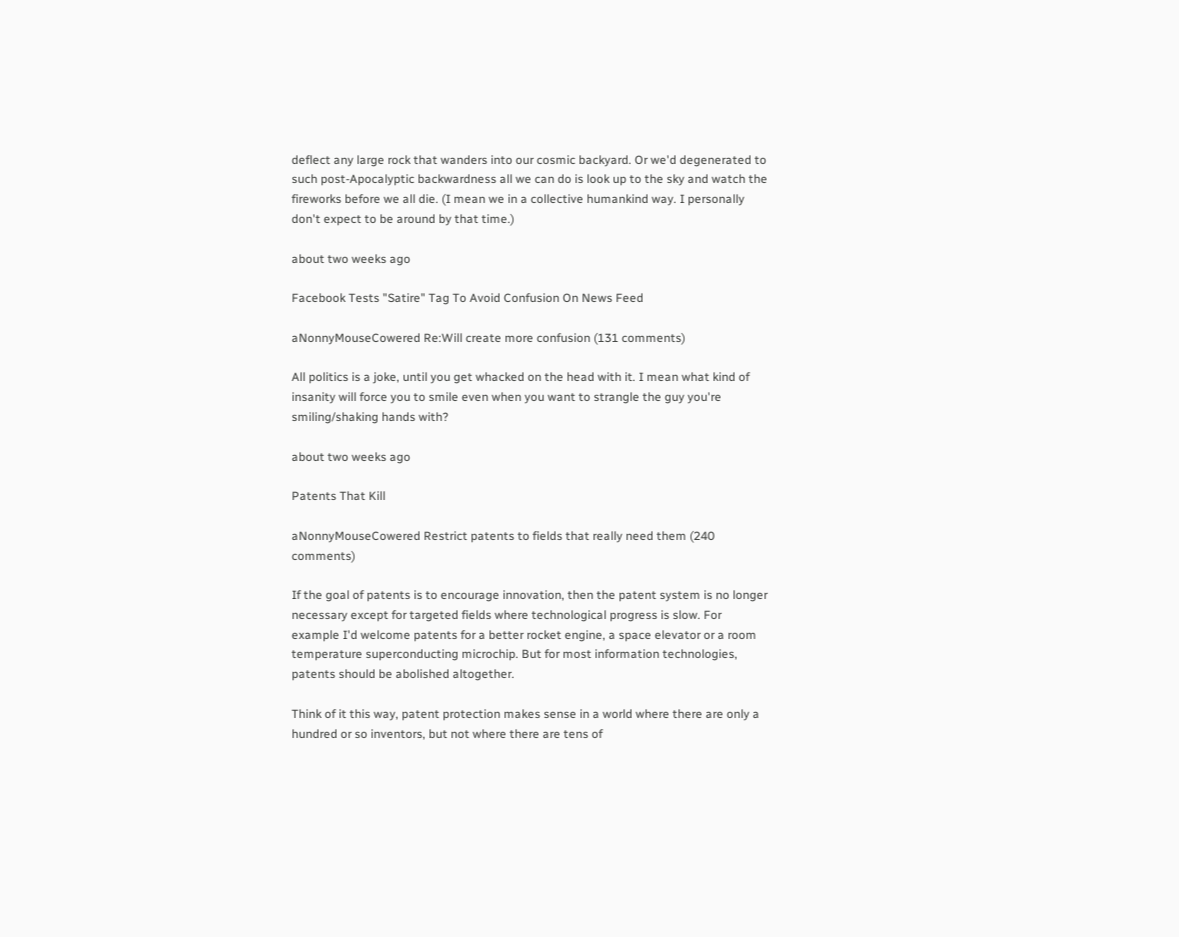deflect any large rock that wanders into our cosmic backyard. Or we'd degenerated to such post-Apocalyptic backwardness all we can do is look up to the sky and watch the fireworks before we all die. (I mean we in a collective humankind way. I personally don't expect to be around by that time.)

about two weeks ago

Facebook Tests "Satire" Tag To Avoid Confusion On News Feed

aNonnyMouseCowered Re:Will create more confusion (131 comments)

All politics is a joke, until you get whacked on the head with it. I mean what kind of insanity will force you to smile even when you want to strangle the guy you're smiling/shaking hands with?

about two weeks ago

Patents That Kill

aNonnyMouseCowered Restrict patents to fields that really need them (240 comments)

If the goal of patents is to encourage innovation, then the patent system is no longer necessary except for targeted fields where technological progress is slow. For example I'd welcome patents for a better rocket engine, a space elevator or a room temperature superconducting microchip. But for most information technologies, patents should be abolished altogether.

Think of it this way, patent protection makes sense in a world where there are only a hundred or so inventors, but not where there are tens of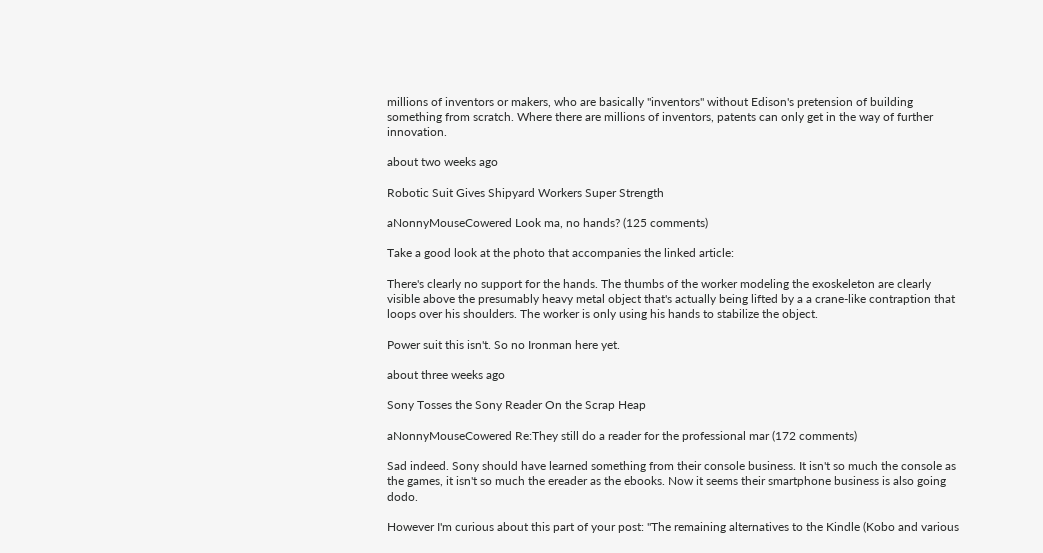millions of inventors or makers, who are basically "inventors" without Edison's pretension of building something from scratch. Where there are millions of inventors, patents can only get in the way of further innovation.

about two weeks ago

Robotic Suit Gives Shipyard Workers Super Strength

aNonnyMouseCowered Look ma, no hands? (125 comments)

Take a good look at the photo that accompanies the linked article:

There's clearly no support for the hands. The thumbs of the worker modeling the exoskeleton are clearly visible above the presumably heavy metal object that's actually being lifted by a a crane-like contraption that loops over his shoulders. The worker is only using his hands to stabilize the object.

Power suit this isn't. So no Ironman here yet.

about three weeks ago

Sony Tosses the Sony Reader On the Scrap Heap

aNonnyMouseCowered Re:They still do a reader for the professional mar (172 comments)

Sad indeed. Sony should have learned something from their console business. It isn't so much the console as the games, it isn't so much the ereader as the ebooks. Now it seems their smartphone business is also going dodo.

However I'm curious about this part of your post: "The remaining alternatives to the Kindle (Kobo and various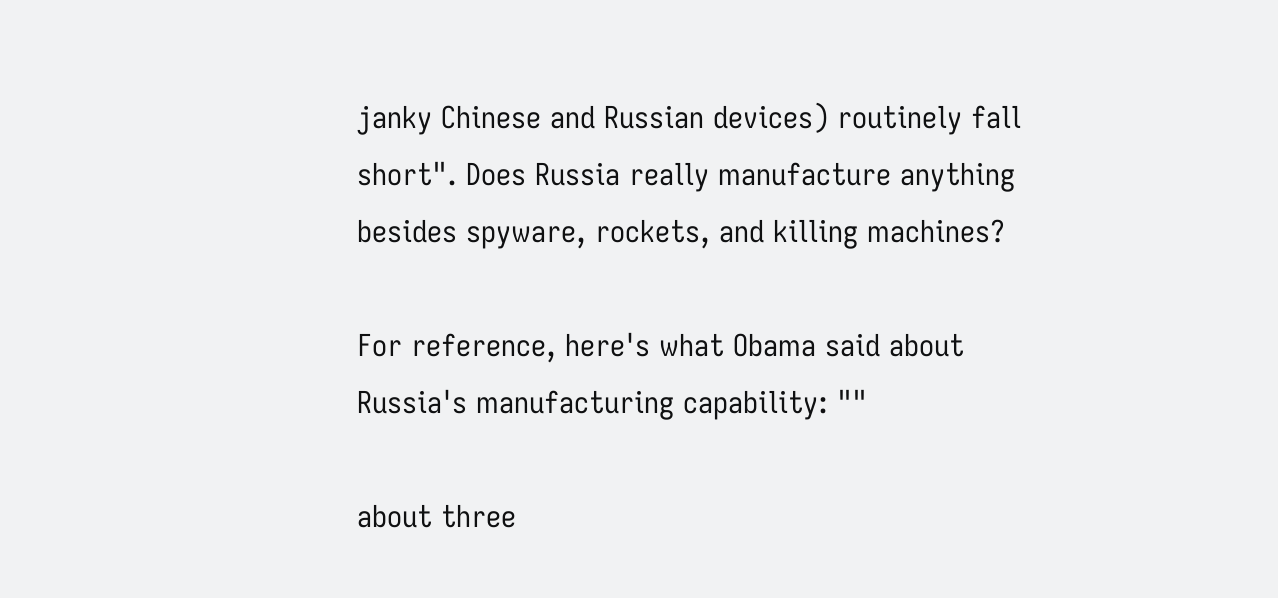janky Chinese and Russian devices) routinely fall short". Does Russia really manufacture anything besides spyware, rockets, and killing machines?

For reference, here's what Obama said about Russia's manufacturing capability: ""

about three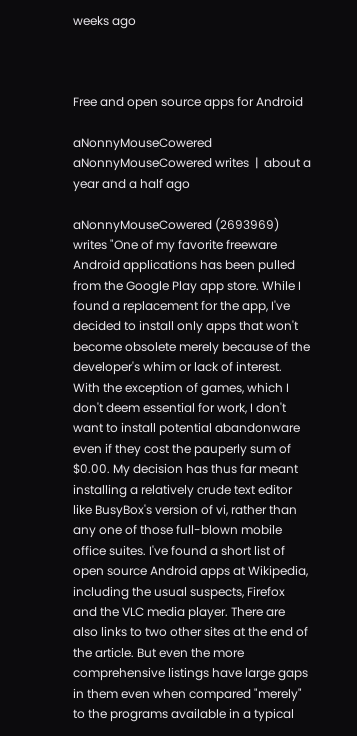weeks ago



Free and open source apps for Android

aNonnyMouseCowered aNonnyMouseCowered writes  |  about a year and a half ago

aNonnyMouseCowered (2693969) writes "One of my favorite freeware Android applications has been pulled from the Google Play app store. While I found a replacement for the app, I've decided to install only apps that won't become obsolete merely because of the developer's whim or lack of interest. With the exception of games, which I don't deem essential for work, I don't want to install potential abandonware even if they cost the pauperly sum of $0.00. My decision has thus far meant installing a relatively crude text editor like BusyBox's version of vi, rather than any one of those full-blown mobile office suites. I've found a short list of open source Android apps at Wikipedia, including the usual suspects, Firefox and the VLC media player. There are also links to two other sites at the end of the article. But even the more comprehensive listings have large gaps in them even when compared "merely" to the programs available in a typical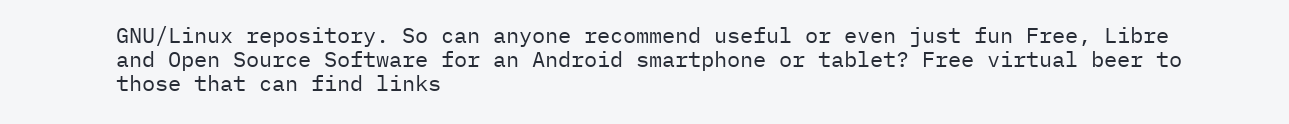GNU/Linux repository. So can anyone recommend useful or even just fun Free, Libre and Open Source Software for an Android smartphone or tablet? Free virtual beer to those that can find links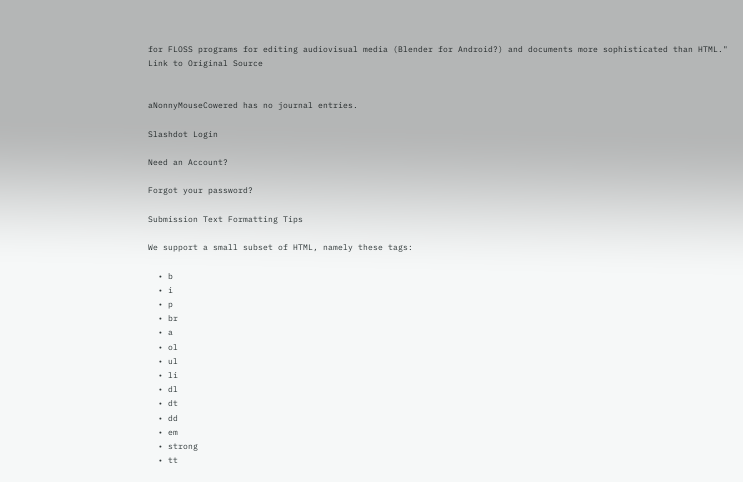for FLOSS programs for editing audiovisual media (Blender for Android?) and documents more sophisticated than HTML."
Link to Original Source


aNonnyMouseCowered has no journal entries.

Slashdot Login

Need an Account?

Forgot your password?

Submission Text Formatting Tips

We support a small subset of HTML, namely these tags:

  • b
  • i
  • p
  • br
  • a
  • ol
  • ul
  • li
  • dl
  • dt
  • dd
  • em
  • strong
  • tt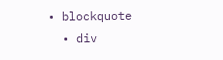• blockquote
  • div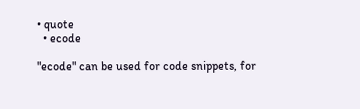• quote
  • ecode

"ecode" can be used for code snippets, for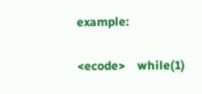example:

<ecode>    while(1)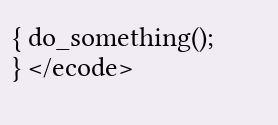{ do_something(); } </ecode>